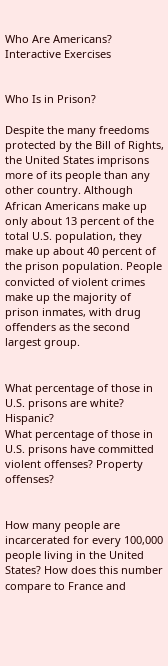Who Are Americans? Interactive Exercises


Who Is in Prison?

Despite the many freedoms protected by the Bill of Rights, the United States imprisons more of its people than any other country. Although African Americans make up only about 13 percent of the total U.S. population, they make up about 40 percent of the prison population. People convicted of violent crimes make up the majority of prison inmates, with drug offenders as the second largest group.


What percentage of those in U.S. prisons are white? Hispanic?
What percentage of those in U.S. prisons have committed violent offenses? Property offenses?


How many people are incarcerated for every 100,000 people living in the United States? How does this number compare to France and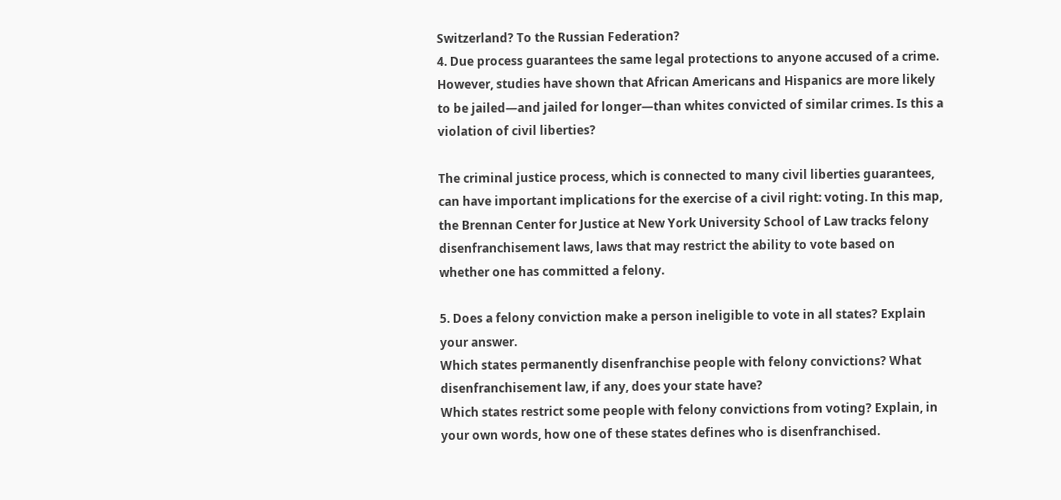Switzerland? To the Russian Federation?
4. Due process guarantees the same legal protections to anyone accused of a crime. However, studies have shown that African Americans and Hispanics are more likely to be jailed—and jailed for longer—than whites convicted of similar crimes. Is this a violation of civil liberties?

The criminal justice process, which is connected to many civil liberties guarantees, can have important implications for the exercise of a civil right: voting. In this map, the Brennan Center for Justice at New York University School of Law tracks felony disenfranchisement laws, laws that may restrict the ability to vote based on whether one has committed a felony.

5. Does a felony conviction make a person ineligible to vote in all states? Explain your answer.
Which states permanently disenfranchise people with felony convictions? What disenfranchisement law, if any, does your state have?
Which states restrict some people with felony convictions from voting? Explain, in your own words, how one of these states defines who is disenfranchised.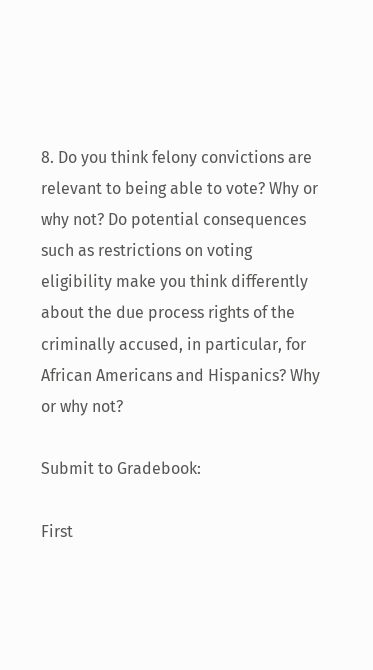8. Do you think felony convictions are relevant to being able to vote? Why or why not? Do potential consequences such as restrictions on voting eligibility make you think differently about the due process rights of the criminally accused, in particular, for African Americans and Hispanics? Why or why not?

Submit to Gradebook:

First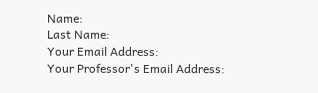Name:
Last Name:
Your Email Address:
Your Professor's Email Address: